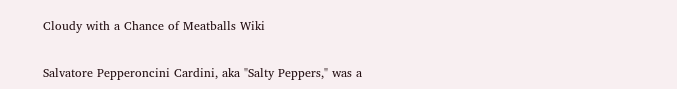Cloudy with a Chance of Meatballs Wiki

Salvatore Pepperoncini Cardini, aka "Salty Peppers," was a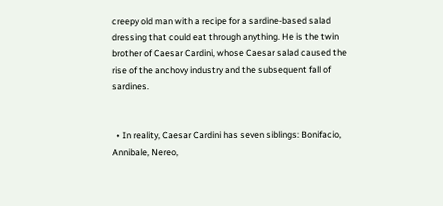creepy old man with a recipe for a sardine-based salad dressing that could eat through anything. He is the twin brother of Caesar Cardini, whose Caesar salad caused the rise of the anchovy industry and the subsequent fall of sardines.


  • In reality, Caesar Cardini has seven siblings: Bonifacio, Annibale, Nereo,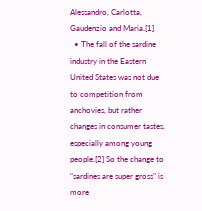Alessandro, Carlotta, Gaudenzio and Maria.[1]
  • The fall of the sardine industry in the Eastern United States was not due to competition from anchovies, but rather changes in consumer tastes, especially among young people.[2] So the change to "sardines are super gross" is more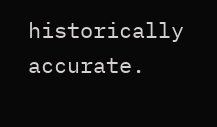historically accurate.